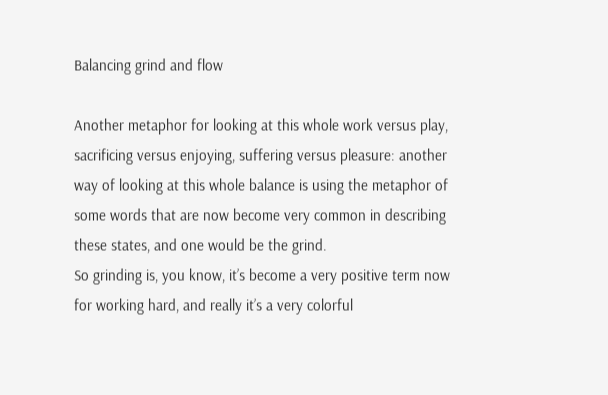Balancing grind and flow

Another metaphor for looking at this whole work versus play, sacrificing versus enjoying, suffering versus pleasure: another way of looking at this whole balance is using the metaphor of some words that are now become very common in describing these states, and one would be the grind.
So grinding is, you know, it’s become a very positive term now for working hard, and really it’s a very colorful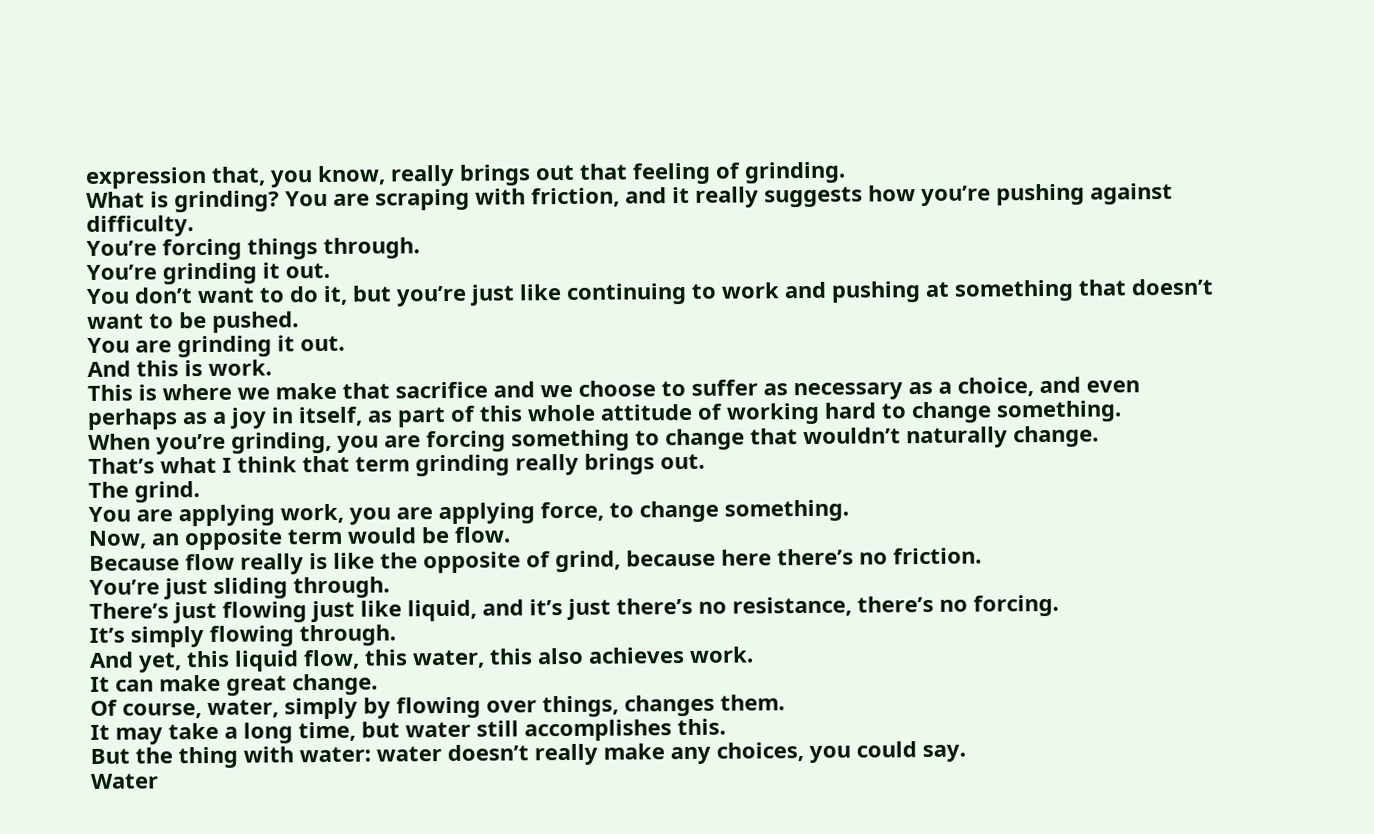expression that, you know, really brings out that feeling of grinding.
What is grinding? You are scraping with friction, and it really suggests how you’re pushing against difficulty.
You’re forcing things through.
You’re grinding it out.
You don’t want to do it, but you’re just like continuing to work and pushing at something that doesn’t want to be pushed.
You are grinding it out.
And this is work.
This is where we make that sacrifice and we choose to suffer as necessary as a choice, and even perhaps as a joy in itself, as part of this whole attitude of working hard to change something.
When you’re grinding, you are forcing something to change that wouldn’t naturally change.
That’s what I think that term grinding really brings out.
The grind.
You are applying work, you are applying force, to change something.
Now, an opposite term would be flow.
Because flow really is like the opposite of grind, because here there’s no friction.
You’re just sliding through.
There’s just flowing just like liquid, and it’s just there’s no resistance, there’s no forcing.
It’s simply flowing through.
And yet, this liquid flow, this water, this also achieves work.
It can make great change.
Of course, water, simply by flowing over things, changes them.
It may take a long time, but water still accomplishes this.
But the thing with water: water doesn’t really make any choices, you could say.
Water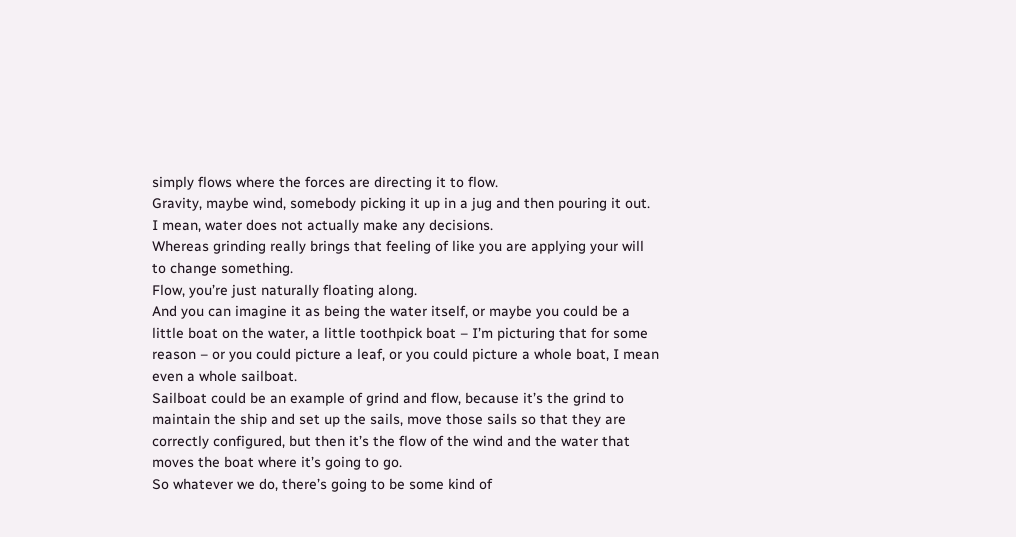simply flows where the forces are directing it to flow.
Gravity, maybe wind, somebody picking it up in a jug and then pouring it out.
I mean, water does not actually make any decisions.
Whereas grinding really brings that feeling of like you are applying your will to change something.
Flow, you’re just naturally floating along.
And you can imagine it as being the water itself, or maybe you could be a little boat on the water, a little toothpick boat – I’m picturing that for some reason – or you could picture a leaf, or you could picture a whole boat, I mean even a whole sailboat.
Sailboat could be an example of grind and flow, because it’s the grind to maintain the ship and set up the sails, move those sails so that they are correctly configured, but then it’s the flow of the wind and the water that moves the boat where it’s going to go.
So whatever we do, there’s going to be some kind of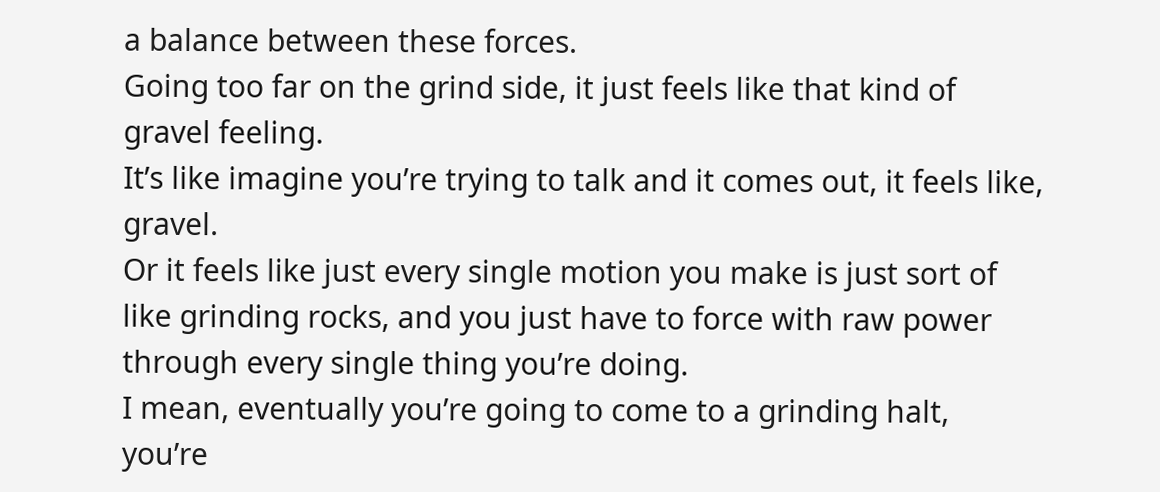a balance between these forces.
Going too far on the grind side, it just feels like that kind of gravel feeling.
It’s like imagine you’re trying to talk and it comes out, it feels like, gravel.
Or it feels like just every single motion you make is just sort of like grinding rocks, and you just have to force with raw power through every single thing you’re doing.
I mean, eventually you’re going to come to a grinding halt, you’re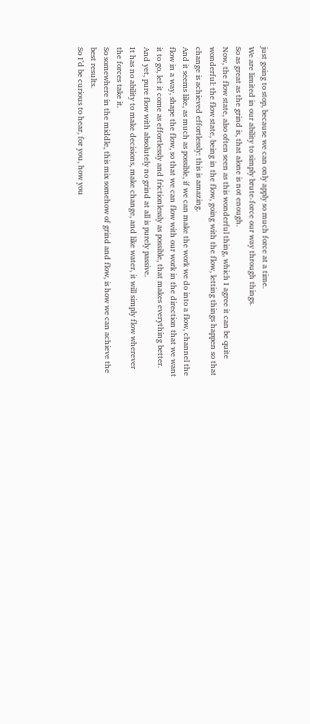just going to stop, because we can only apply so much force at a time.
We are limited in our ability to simply brute-force our way through things.
So as great as the grind is, that alone is not enough.
Now, the flow state, also often seen as this wonderful thing, which I agree it can be quite wonderful: the flow state, being in the flow, going with the flow, letting things happen so that change is achieved effortlessly: this is amazing.
And it seems like, as much as possible, if we can make the work we do into a flow, channel the flow in a way, shape the flow, so that we can flow with our work in the direction that we want it to go, let it come as effortlessly and frictionlessly as possible, that makes everything better.
And yet, pure flow with absolutely no grind at all is purely passive.
It has no ability to make decisions, make change, and like water, it will simply flow wherever the forces take it.
So somewhere in the middle, this mix somehow of grind and flow, is how we can achieve the best results.
So I’d be curious to hear, for you, how you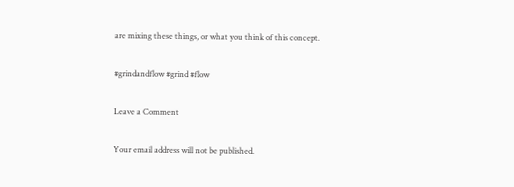are mixing these things, or what you think of this concept.

#grindandflow #grind #flow

Leave a Comment

Your email address will not be published.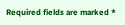Required fields are marked *